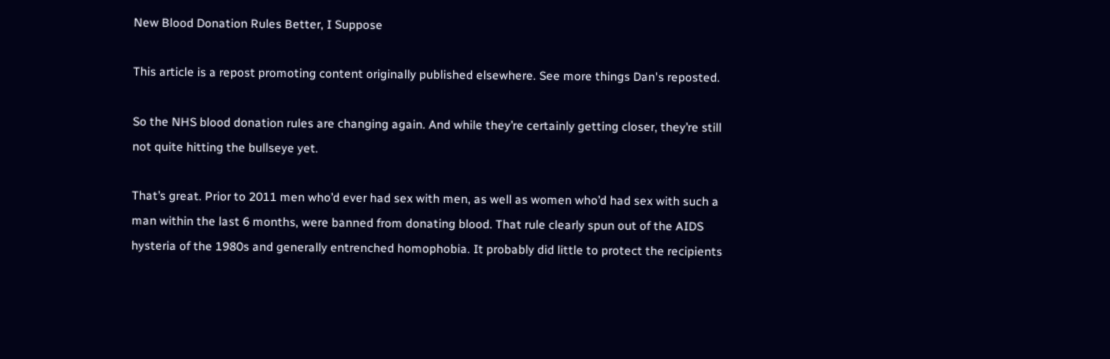New Blood Donation Rules Better, I Suppose

This article is a repost promoting content originally published elsewhere. See more things Dan's reposted.

So the NHS blood donation rules are changing again. And while they’re certainly getting closer, they’re still not quite hitting the bullseye yet.

That’s great. Prior to 2011 men who’d ever had sex with men, as well as women who’d had sex with such a man within the last 6 months, were banned from donating blood. That rule clearly spun out of the AIDS hysteria of the 1980s and generally entrenched homophobia. It probably did little to protect the recipients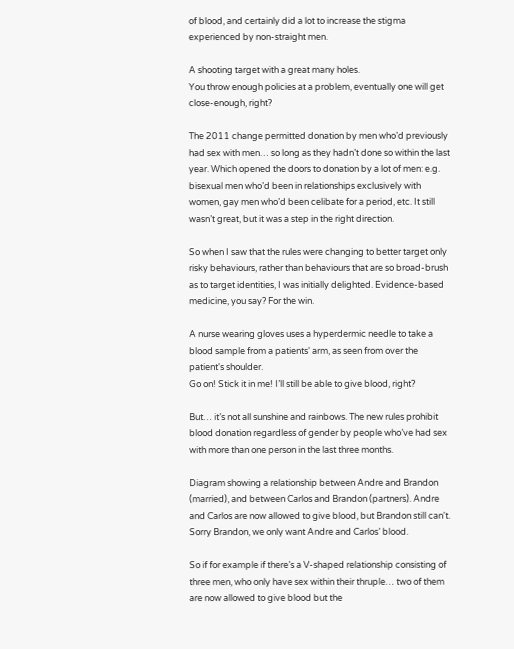of blood, and certainly did a lot to increase the stigma experienced by non-straight men.

A shooting target with a great many holes.
You throw enough policies at a problem, eventually one will get close-enough, right?

The 2011 change permitted donation by men who’d previously had sex with men… so long as they hadn’t done so within the last year. Which opened the doors to donation by a lot of men: e.g. bisexual men who’d been in relationships exclusively with women, gay men who’d been celibate for a period, etc. It still wasn’t great, but it was a step in the right direction.

So when I saw that the rules were changing to better target only risky behaviours, rather than behaviours that are so broad-brush as to target identities, I was initially delighted. Evidence-based medicine, you say? For the win.

A nurse wearing gloves uses a hyperdermic needle to take a blood sample from a patients' arm, as seen from over the patient's shoulder.
Go on! Stick it in me! I’ll still be able to give blood, right?

But… it’s not all sunshine and rainbows. The new rules prohibit blood donation regardless of gender by people who’ve had sex with more than one person in the last three months.

Diagram showing a relationship between Andre and Brandon (married), and between Carlos and Brandon (partners). Andre and Carlos are now allowed to give blood, but Brandon still can't.
Sorry Brandon, we only want Andre and Carlos’ blood.

So if for example if there’s a V-shaped relationship consisting of three men, who only have sex within their thruple… two of them are now allowed to give blood but the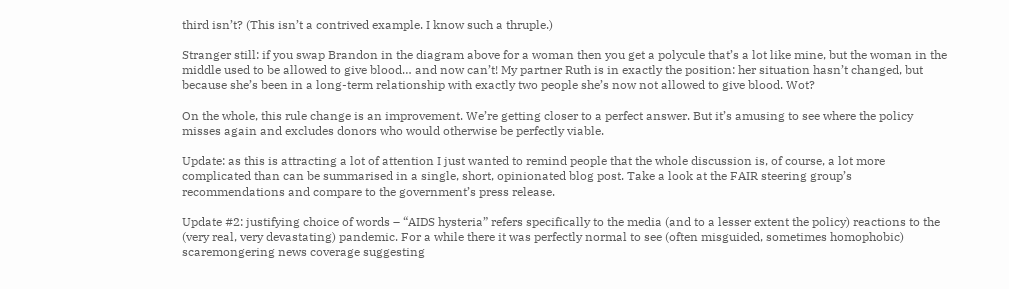third isn’t? (This isn’t a contrived example. I know such a thruple.)

Stranger still: if you swap Brandon in the diagram above for a woman then you get a polycule that’s a lot like mine, but the woman in the middle used to be allowed to give blood… and now can’t! My partner Ruth is in exactly the position: her situation hasn’t changed, but because she’s been in a long-term relationship with exactly two people she’s now not allowed to give blood. Wot?

On the whole, this rule change is an improvement. We’re getting closer to a perfect answer. But it’s amusing to see where the policy misses again and excludes donors who would otherwise be perfectly viable.

Update: as this is attracting a lot of attention I just wanted to remind people that the whole discussion is, of course, a lot more complicated than can be summarised in a single, short, opinionated blog post. Take a look at the FAIR steering group’s recommendations and compare to the government’s press release.

Update #2: justifying choice of words – “AIDS hysteria” refers specifically to the media (and to a lesser extent the policy) reactions to the (very real, very devastating) pandemic. For a while there it was perfectly normal to see (often misguided, sometimes homophobic) scaremongering news coverage suggesting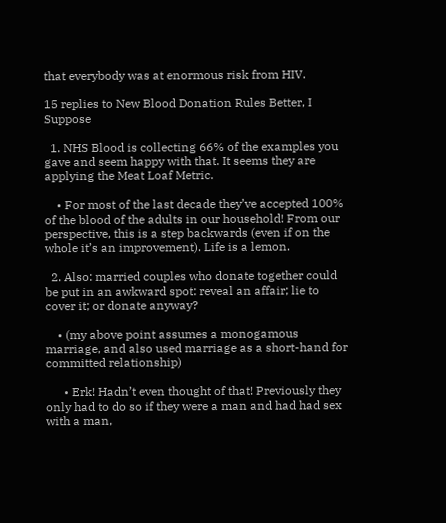that everybody was at enormous risk from HIV.

15 replies to New Blood Donation Rules Better, I Suppose

  1. NHS Blood is collecting 66% of the examples you gave and seem happy with that. It seems they are applying the Meat Loaf Metric.

    • For most of the last decade they’ve accepted 100% of the blood of the adults in our household! From our perspective, this is a step backwards (even if on the whole it’s an improvement). Life is a lemon.

  2. Also: married couples who donate together could be put in an awkward spot: reveal an affair; lie to cover it; or donate anyway?

    • (my above point assumes a monogamous marriage, and also used marriage as a short-hand for committed relationship)

      • Erk! Hadn’t even thought of that! Previously they only had to do so if they were a man and had had sex with a man,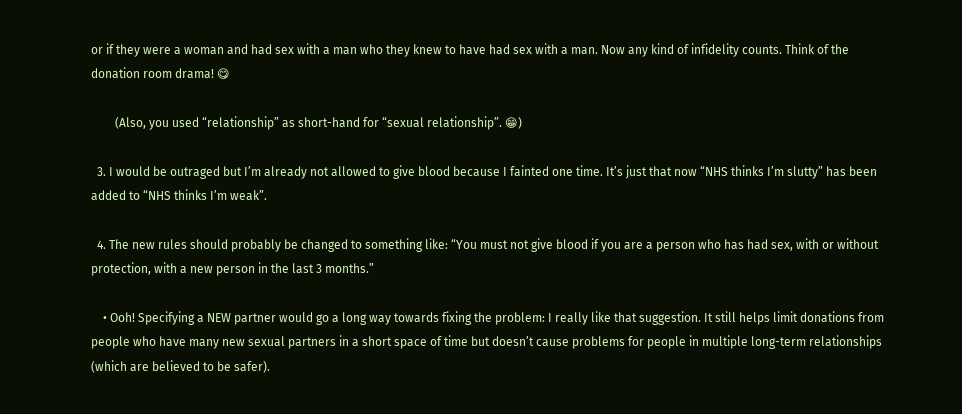or if they were a woman and had sex with a man who they knew to have had sex with a man. Now any kind of infidelity counts. Think of the donation room drama! 😋

        (Also, you used “relationship” as short-hand for “sexual relationship”. 😁)

  3. I would be outraged but I’m already not allowed to give blood because I fainted one time. It’s just that now “NHS thinks I’m slutty” has been added to “NHS thinks I’m weak”.

  4. The new rules should probably be changed to something like: “You must not give blood if you are a person who has had sex, with or without protection, with a new person in the last 3 months.”

    • Ooh! Specifying a NEW partner would go a long way towards fixing the problem: I really like that suggestion. It still helps limit donations from people who have many new sexual partners in a short space of time but doesn’t cause problems for people in multiple long-term relationships (which are believed to be safer).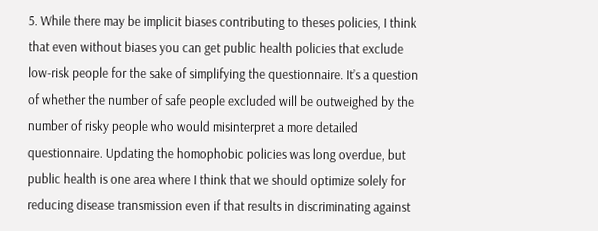5. While there may be implicit biases contributing to theses policies, I think that even without biases you can get public health policies that exclude low-risk people for the sake of simplifying the questionnaire. It’s a question of whether the number of safe people excluded will be outweighed by the number of risky people who would misinterpret a more detailed questionnaire. Updating the homophobic policies was long overdue, but public health is one area where I think that we should optimize solely for reducing disease transmission even if that results in discriminating against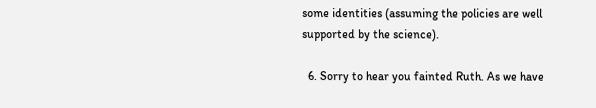some identities (assuming the policies are well supported by the science).

  6. Sorry to hear you fainted Ruth. As we have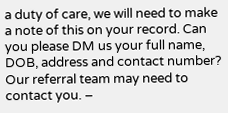a duty of care, we will need to make a note of this on your record. Can you please DM us your full name, DOB, address and contact number? Our referral team may need to contact you. –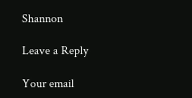Shannon

Leave a Reply

Your email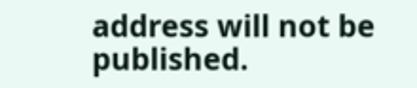address will not be published.